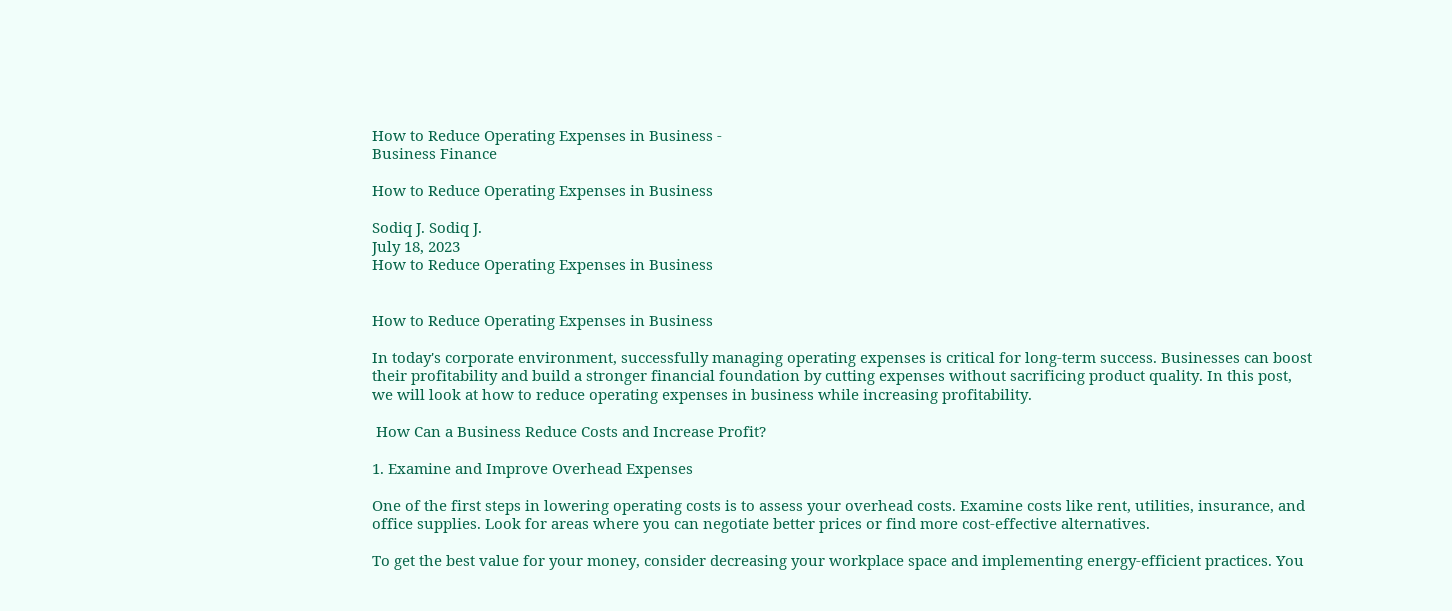How to Reduce Operating Expenses in Business -
Business Finance

How to Reduce Operating Expenses in Business

Sodiq J. Sodiq J.
July 18, 2023
How to Reduce Operating Expenses in Business


How to Reduce Operating Expenses in Business

In today's corporate environment, successfully managing operating expenses is critical for long-term success. Businesses can boost their profitability and build a stronger financial foundation by cutting expenses without sacrificing product quality. In this post, we will look at how to reduce operating expenses in business while increasing profitability.

 How Can a Business Reduce Costs and Increase Profit?

1. Examine and Improve Overhead Expenses

One of the first steps in lowering operating costs is to assess your overhead costs. Examine costs like rent, utilities, insurance, and office supplies. Look for areas where you can negotiate better prices or find more cost-effective alternatives.

To get the best value for your money, consider decreasing your workplace space and implementing energy-efficient practices. You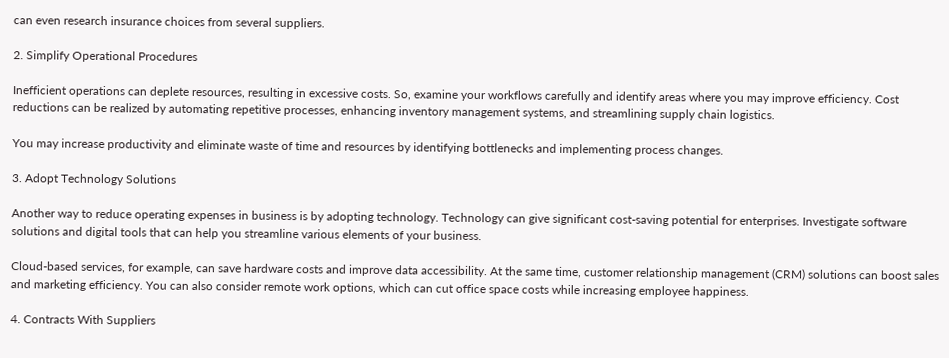can even research insurance choices from several suppliers.

2. Simplify Operational Procedures

Inefficient operations can deplete resources, resulting in excessive costs. So, examine your workflows carefully and identify areas where you may improve efficiency. Cost reductions can be realized by automating repetitive processes, enhancing inventory management systems, and streamlining supply chain logistics.

You may increase productivity and eliminate waste of time and resources by identifying bottlenecks and implementing process changes.

3. Adopt Technology Solutions

Another way to reduce operating expenses in business is by adopting technology. Technology can give significant cost-saving potential for enterprises. Investigate software solutions and digital tools that can help you streamline various elements of your business.

Cloud-based services, for example, can save hardware costs and improve data accessibility. At the same time, customer relationship management (CRM) solutions can boost sales and marketing efficiency. You can also consider remote work options, which can cut office space costs while increasing employee happiness.

4. Contracts With Suppliers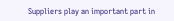Suppliers play an important part in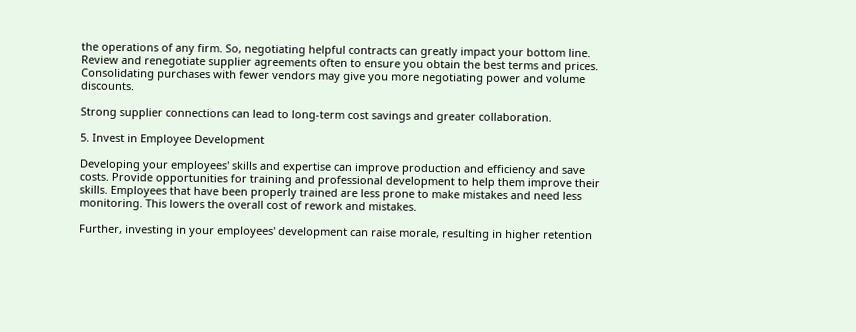the operations of any firm. So, negotiating helpful contracts can greatly impact your bottom line. Review and renegotiate supplier agreements often to ensure you obtain the best terms and prices. Consolidating purchases with fewer vendors may give you more negotiating power and volume discounts.

Strong supplier connections can lead to long-term cost savings and greater collaboration.

5. Invest in Employee Development

Developing your employees' skills and expertise can improve production and efficiency and save costs. Provide opportunities for training and professional development to help them improve their skills. Employees that have been properly trained are less prone to make mistakes and need less monitoring. This lowers the overall cost of rework and mistakes.

Further, investing in your employees' development can raise morale, resulting in higher retention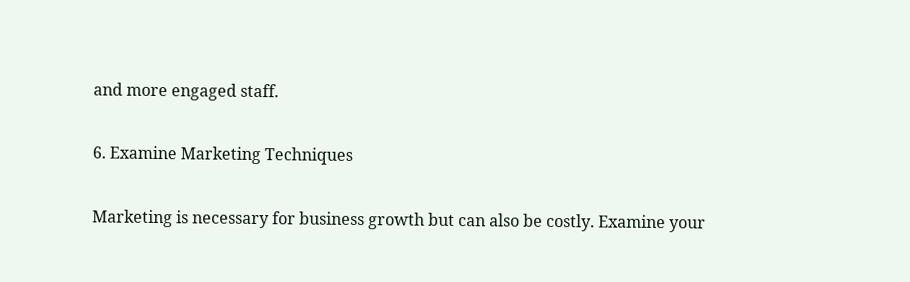and more engaged staff.

6. Examine Marketing Techniques

Marketing is necessary for business growth but can also be costly. Examine your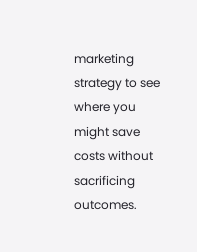marketing strategy to see where you might save costs without sacrificing outcomes.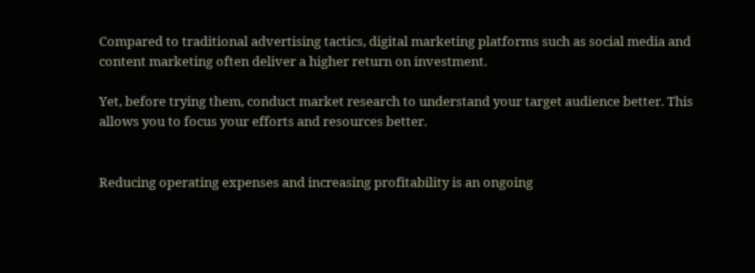Compared to traditional advertising tactics, digital marketing platforms such as social media and content marketing often deliver a higher return on investment.

Yet, before trying them, conduct market research to understand your target audience better. This allows you to focus your efforts and resources better.


Reducing operating expenses and increasing profitability is an ongoing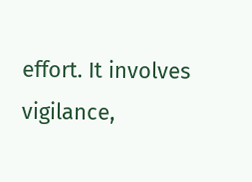effort. It involves vigilance,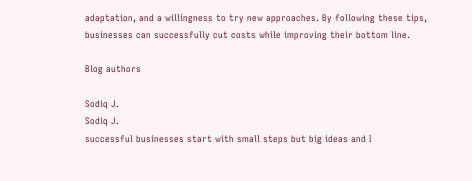adaptation, and a willingness to try new approaches. By following these tips, businesses can successfully cut costs while improving their bottom line.

Blog authors

Sodiq J.
Sodiq J.
successful businesses start with small steps but big ideas and I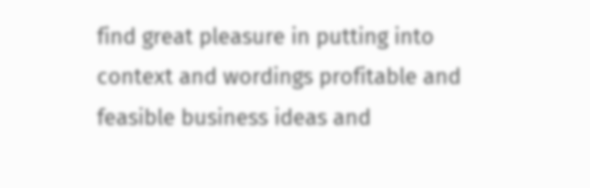find great pleasure in putting into context and wordings profitable and feasible business ideas and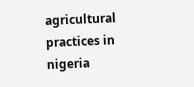agricultural practices in nigeria